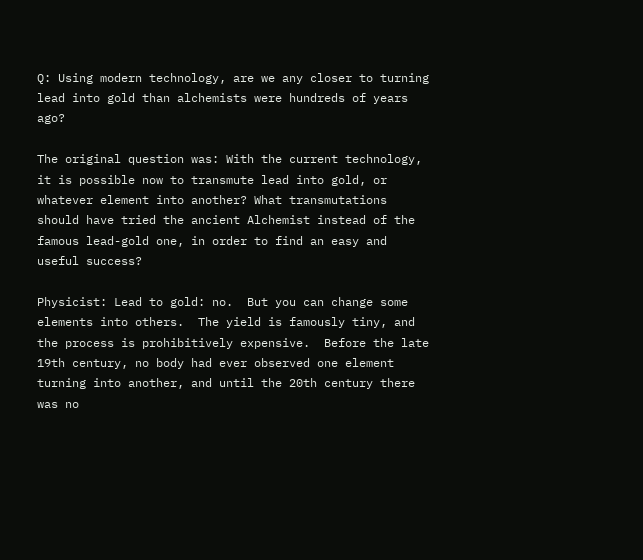Q: Using modern technology, are we any closer to turning lead into gold than alchemists were hundreds of years ago?

The original question was: With the current technology, it is possible now to transmute lead into gold, or whatever element into another? What transmutations should have tried the ancient Alchemist instead of the famous lead-gold one, in order to find an easy and useful success?

Physicist: Lead to gold: no.  But you can change some elements into others.  The yield is famously tiny, and the process is prohibitively expensive.  Before the late 19th century, no body had ever observed one element turning into another, and until the 20th century there was no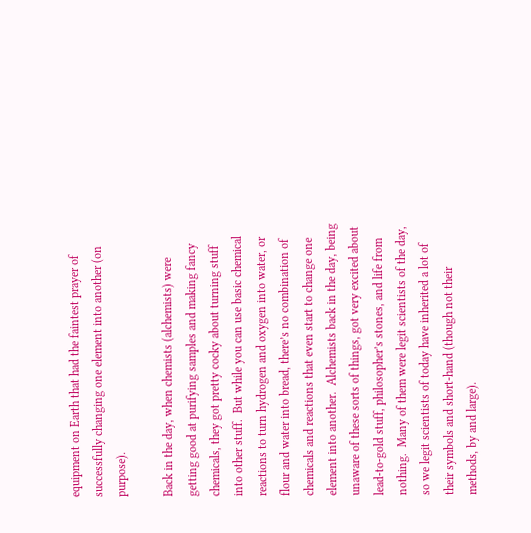equipment on Earth that had the faintest prayer of successfully changing one element into another (on purpose).

Back in the day, when chemists (alchemists) were getting good at purifying samples and making fancy chemicals, they got pretty cocky about turning stuff into other stuff.  But while you can use basic chemical reactions to turn hydrogen and oxygen into water, or flour and water into bread, there’s no combination of chemicals and reactions that even start to change one element into another.  Alchemists back in the day, being unaware of these sorts of things, got very excited about lead-to-gold stuff, philosopher’s stones, and life from nothing.  Many of them were legit scientists of the day, so we legit scientists of today have inherited a lot of their symbols and short-hand (though not their methods, by and large).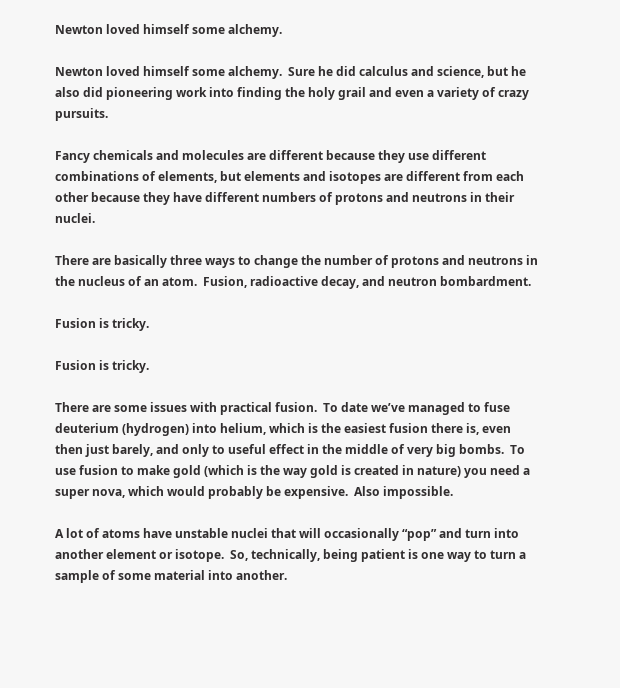Newton loved himself some alchemy.

Newton loved himself some alchemy.  Sure he did calculus and science, but he also did pioneering work into finding the holy grail and even a variety of crazy pursuits.

Fancy chemicals and molecules are different because they use different combinations of elements, but elements and isotopes are different from each other because they have different numbers of protons and neutrons in their nuclei.

There are basically three ways to change the number of protons and neutrons in the nucleus of an atom.  Fusion, radioactive decay, and neutron bombardment.

Fusion is tricky.

Fusion is tricky.

There are some issues with practical fusion.  To date we’ve managed to fuse deuterium (hydrogen) into helium, which is the easiest fusion there is, even then just barely, and only to useful effect in the middle of very big bombs.  To use fusion to make gold (which is the way gold is created in nature) you need a super nova, which would probably be expensive.  Also impossible.

A lot of atoms have unstable nuclei that will occasionally “pop” and turn into another element or isotope.  So, technically, being patient is one way to turn a sample of some material into another.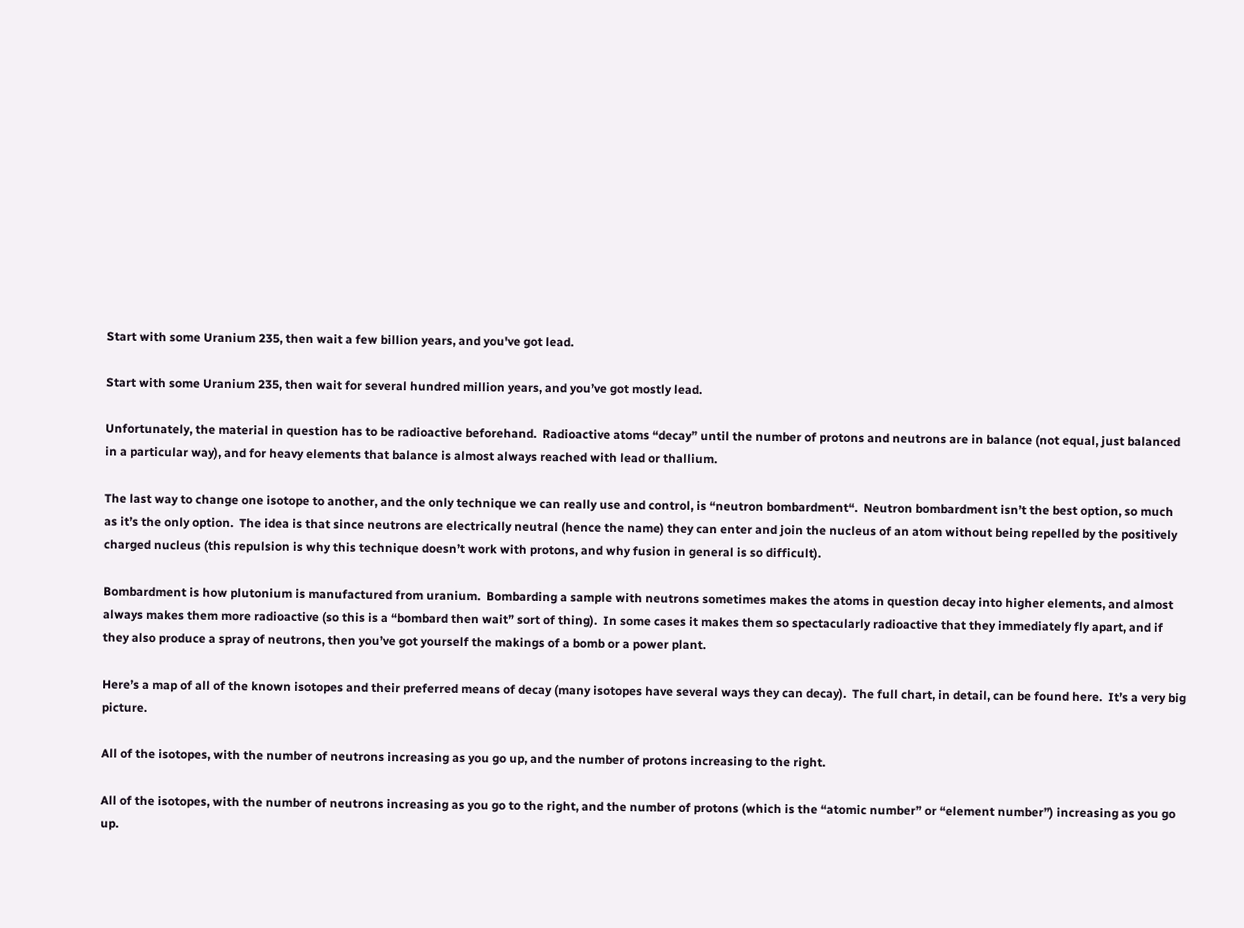Start with some Uranium 235, then wait a few billion years, and you've got lead.

Start with some Uranium 235, then wait for several hundred million years, and you’ve got mostly lead.

Unfortunately, the material in question has to be radioactive beforehand.  Radioactive atoms “decay” until the number of protons and neutrons are in balance (not equal, just balanced in a particular way), and for heavy elements that balance is almost always reached with lead or thallium.

The last way to change one isotope to another, and the only technique we can really use and control, is “neutron bombardment“.  Neutron bombardment isn’t the best option, so much as it’s the only option.  The idea is that since neutrons are electrically neutral (hence the name) they can enter and join the nucleus of an atom without being repelled by the positively charged nucleus (this repulsion is why this technique doesn’t work with protons, and why fusion in general is so difficult).

Bombardment is how plutonium is manufactured from uranium.  Bombarding a sample with neutrons sometimes makes the atoms in question decay into higher elements, and almost always makes them more radioactive (so this is a “bombard then wait” sort of thing).  In some cases it makes them so spectacularly radioactive that they immediately fly apart, and if they also produce a spray of neutrons, then you’ve got yourself the makings of a bomb or a power plant.

Here’s a map of all of the known isotopes and their preferred means of decay (many isotopes have several ways they can decay).  The full chart, in detail, can be found here.  It’s a very big picture.

All of the isotopes, with the number of neutrons increasing as you go up, and the number of protons increasing to the right.

All of the isotopes, with the number of neutrons increasing as you go to the right, and the number of protons (which is the “atomic number” or “element number”) increasing as you go up.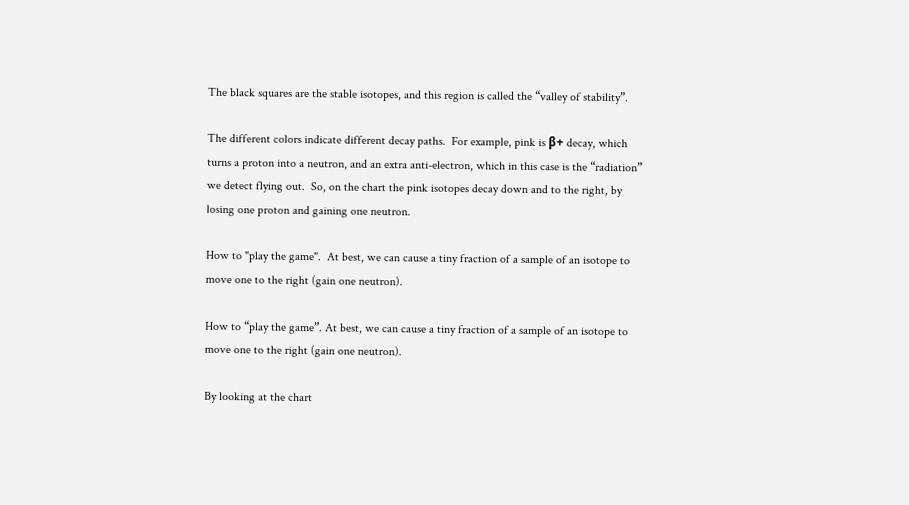The black squares are the stable isotopes, and this region is called the “valley of stability”.

The different colors indicate different decay paths.  For example, pink is β+ decay, which turns a proton into a neutron, and an extra anti-electron, which in this case is the “radiation” we detect flying out.  So, on the chart the pink isotopes decay down and to the right, by losing one proton and gaining one neutron.

How to "play the game".  At best, we can cause a tiny fraction of a sample of an isotope to move one to the right (gain one neutron).

How to “play the game”. At best, we can cause a tiny fraction of a sample of an isotope to move one to the right (gain one neutron).

By looking at the chart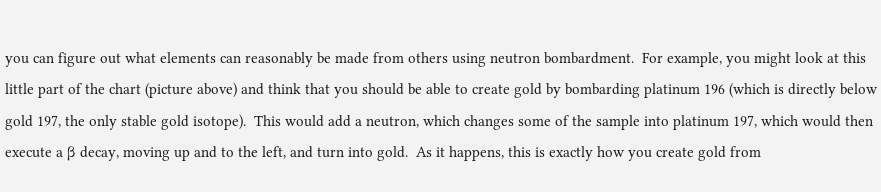you can figure out what elements can reasonably be made from others using neutron bombardment.  For example, you might look at this little part of the chart (picture above) and think that you should be able to create gold by bombarding platinum 196 (which is directly below gold 197, the only stable gold isotope).  This would add a neutron, which changes some of the sample into platinum 197, which would then execute a β decay, moving up and to the left, and turn into gold.  As it happens, this is exactly how you create gold from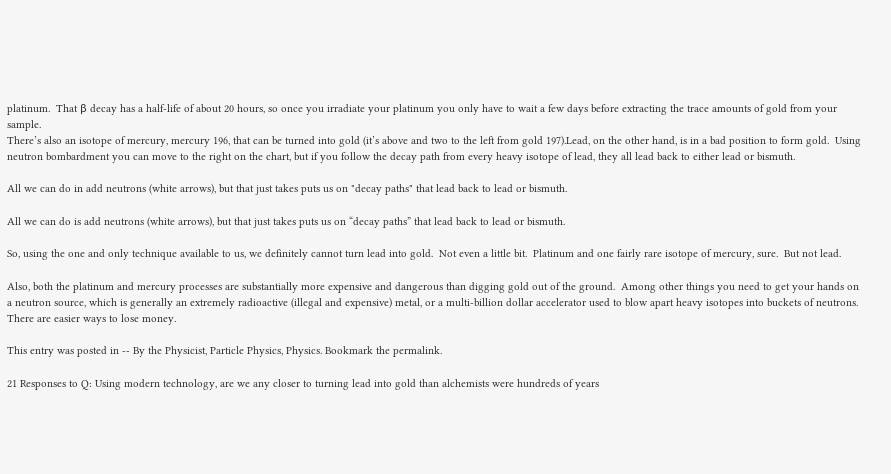platinum.  That β decay has a half-life of about 20 hours, so once you irradiate your platinum you only have to wait a few days before extracting the trace amounts of gold from your sample.
There’s also an isotope of mercury, mercury 196, that can be turned into gold (it’s above and two to the left from gold 197).Lead, on the other hand, is in a bad position to form gold.  Using neutron bombardment you can move to the right on the chart, but if you follow the decay path from every heavy isotope of lead, they all lead back to either lead or bismuth.

All we can do in add neutrons (white arrows), but that just takes puts us on "decay paths" that lead back to lead or bismuth.

All we can do is add neutrons (white arrows), but that just takes puts us on “decay paths” that lead back to lead or bismuth.

So, using the one and only technique available to us, we definitely cannot turn lead into gold.  Not even a little bit.  Platinum and one fairly rare isotope of mercury, sure.  But not lead.

Also, both the platinum and mercury processes are substantially more expensive and dangerous than digging gold out of the ground.  Among other things you need to get your hands on a neutron source, which is generally an extremely radioactive (illegal and expensive) metal, or a multi-billion dollar accelerator used to blow apart heavy isotopes into buckets of neutrons.  There are easier ways to lose money.

This entry was posted in -- By the Physicist, Particle Physics, Physics. Bookmark the permalink.

21 Responses to Q: Using modern technology, are we any closer to turning lead into gold than alchemists were hundreds of years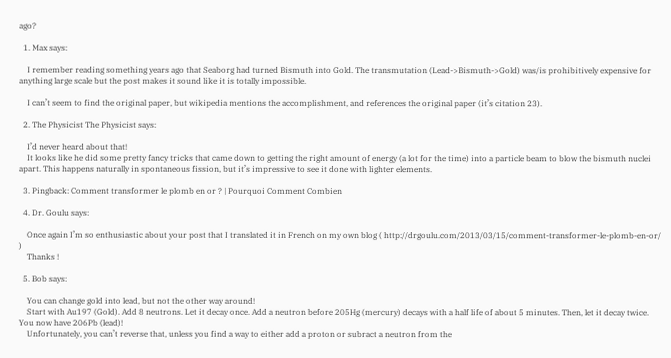ago?

  1. Max says:

    I remember reading something years ago that Seaborg had turned Bismuth into Gold. The transmutation (Lead->Bismuth->Gold) was/is prohibitively expensive for anything large scale but the post makes it sound like it is totally impossible.

    I can’t seem to find the original paper, but wikipedia mentions the accomplishment, and references the original paper (it’s citation 23).

  2. The Physicist The Physicist says:

    I’d never heard about that!
    It looks like he did some pretty fancy tricks that came down to getting the right amount of energy (a lot for the time) into a particle beam to blow the bismuth nuclei apart. This happens naturally in spontaneous fission, but it’s impressive to see it done with lighter elements.

  3. Pingback: Comment transformer le plomb en or ? | Pourquoi Comment Combien

  4. Dr. Goulu says:

    Once again I’m so enthusiastic about your post that I translated it in French on my own blog ( http://drgoulu.com/2013/03/15/comment-transformer-le-plomb-en-or/ )
    Thanks !

  5. Bob says:

    You can change gold into lead, but not the other way around!
    Start with Au197 (Gold). Add 8 neutrons. Let it decay once. Add a neutron before 205Hg (mercury) decays with a half life of about 5 minutes. Then, let it decay twice. You now have 206Pb (lead)!
    Unfortunately, you can’t reverse that, unless you find a way to either add a proton or subract a neutron from the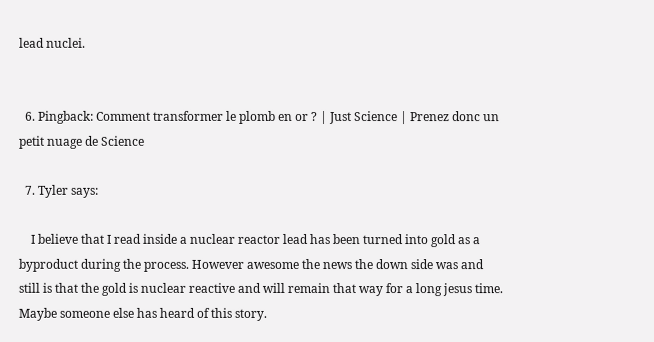lead nuclei.


  6. Pingback: Comment transformer le plomb en or ? | Just Science | Prenez donc un petit nuage de Science

  7. Tyler says:

    I believe that I read inside a nuclear reactor lead has been turned into gold as a byproduct during the process. However awesome the news the down side was and still is that the gold is nuclear reactive and will remain that way for a long jesus time. Maybe someone else has heard of this story.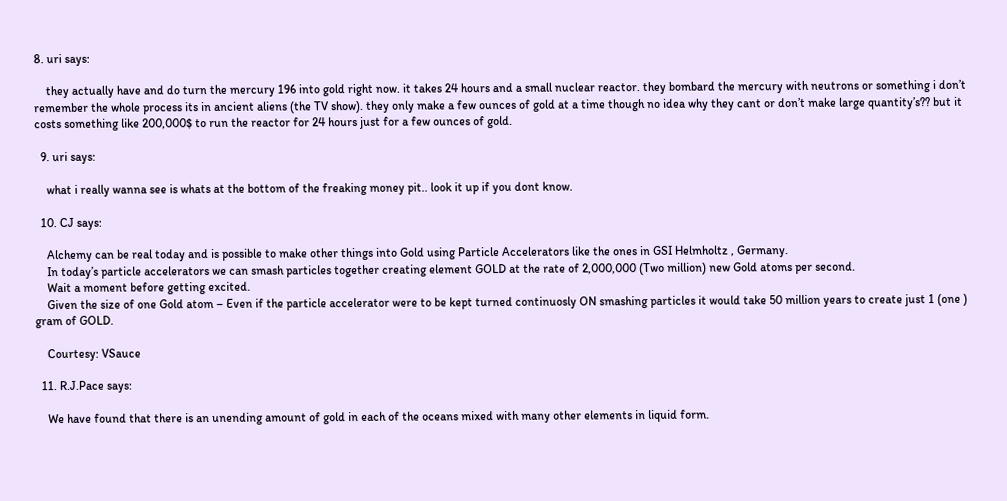8. uri says:

    they actually have and do turn the mercury 196 into gold right now. it takes 24 hours and a small nuclear reactor. they bombard the mercury with neutrons or something i don’t remember the whole process its in ancient aliens (the TV show). they only make a few ounces of gold at a time though no idea why they cant or don’t make large quantity’s?? but it costs something like 200,000$ to run the reactor for 24 hours just for a few ounces of gold.

  9. uri says:

    what i really wanna see is whats at the bottom of the freaking money pit.. look it up if you dont know.

  10. CJ says:

    Alchemy can be real today and is possible to make other things into Gold using Particle Accelerators like the ones in GSI Helmholtz , Germany.
    In today’s particle accelerators we can smash particles together creating element GOLD at the rate of 2,000,000 (Two million) new Gold atoms per second.
    Wait a moment before getting excited.
    Given the size of one Gold atom – Even if the particle accelerator were to be kept turned continuosly ON smashing particles it would take 50 million years to create just 1 (one ) gram of GOLD.

    Courtesy: VSauce

  11. R.J.Pace says:

    We have found that there is an unending amount of gold in each of the oceans mixed with many other elements in liquid form.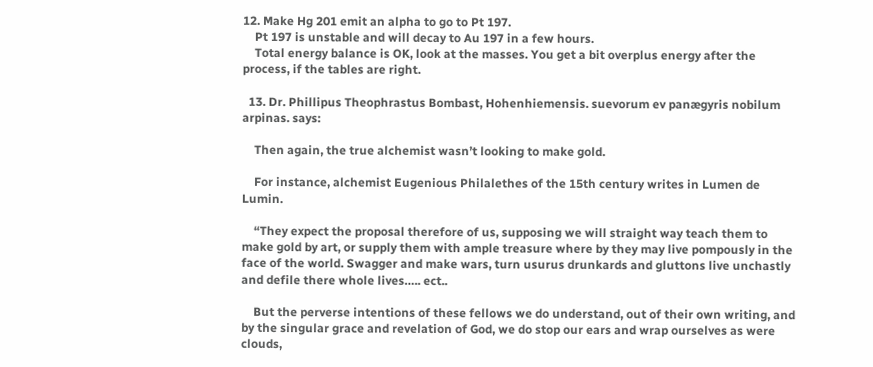12. Make Hg 201 emit an alpha to go to Pt 197.
    Pt 197 is unstable and will decay to Au 197 in a few hours.
    Total energy balance is OK, look at the masses. You get a bit overplus energy after the process, if the tables are right.

  13. Dr. Phillipus Theophrastus Bombast, Hohenhiemensis. suevorum ev panægyris nobilum arpinas. says:

    Then again, the true alchemist wasn’t looking to make gold.

    For instance, alchemist Eugenious Philalethes of the 15th century writes in Lumen de Lumin.

    “They expect the proposal therefore of us, supposing we will straight way teach them to make gold by art, or supply them with ample treasure where by they may live pompously in the face of the world. Swagger and make wars, turn usurus drunkards and gluttons live unchastly and defile there whole lives….. ect..

    But the perverse intentions of these fellows we do understand, out of their own writing, and by the singular grace and revelation of God, we do stop our ears and wrap ourselves as were clouds,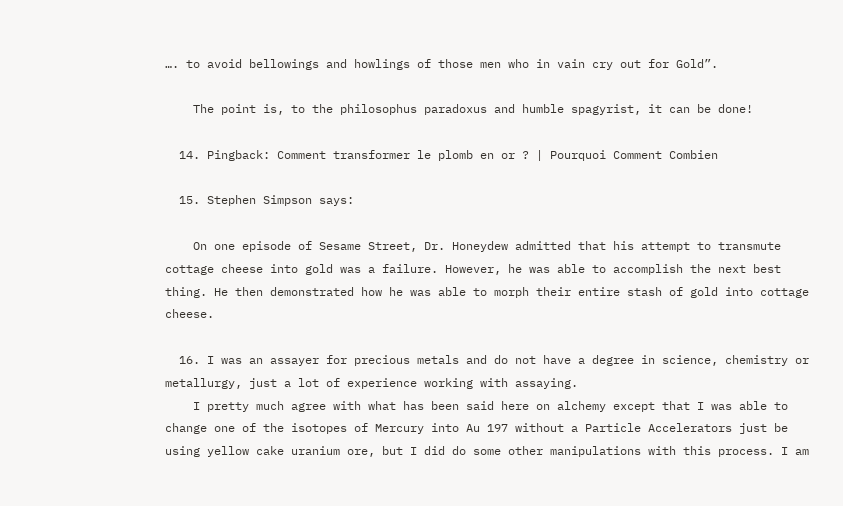…. to avoid bellowings and howlings of those men who in vain cry out for Gold”.

    The point is, to the philosophus paradoxus and humble spagyrist, it can be done!

  14. Pingback: Comment transformer le plomb en or ? | Pourquoi Comment Combien

  15. Stephen Simpson says:

    On one episode of Sesame Street, Dr. Honeydew admitted that his attempt to transmute cottage cheese into gold was a failure. However, he was able to accomplish the next best thing. He then demonstrated how he was able to morph their entire stash of gold into cottage cheese.

  16. I was an assayer for precious metals and do not have a degree in science, chemistry or metallurgy, just a lot of experience working with assaying.
    I pretty much agree with what has been said here on alchemy except that I was able to change one of the isotopes of Mercury into Au 197 without a Particle Accelerators just be using yellow cake uranium ore, but I did do some other manipulations with this process. I am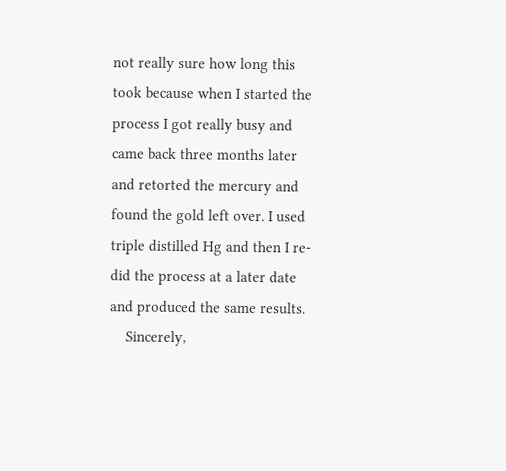not really sure how long this took because when I started the process I got really busy and came back three months later and retorted the mercury and found the gold left over. I used triple distilled Hg and then I re-did the process at a later date and produced the same results.
    Sincerely,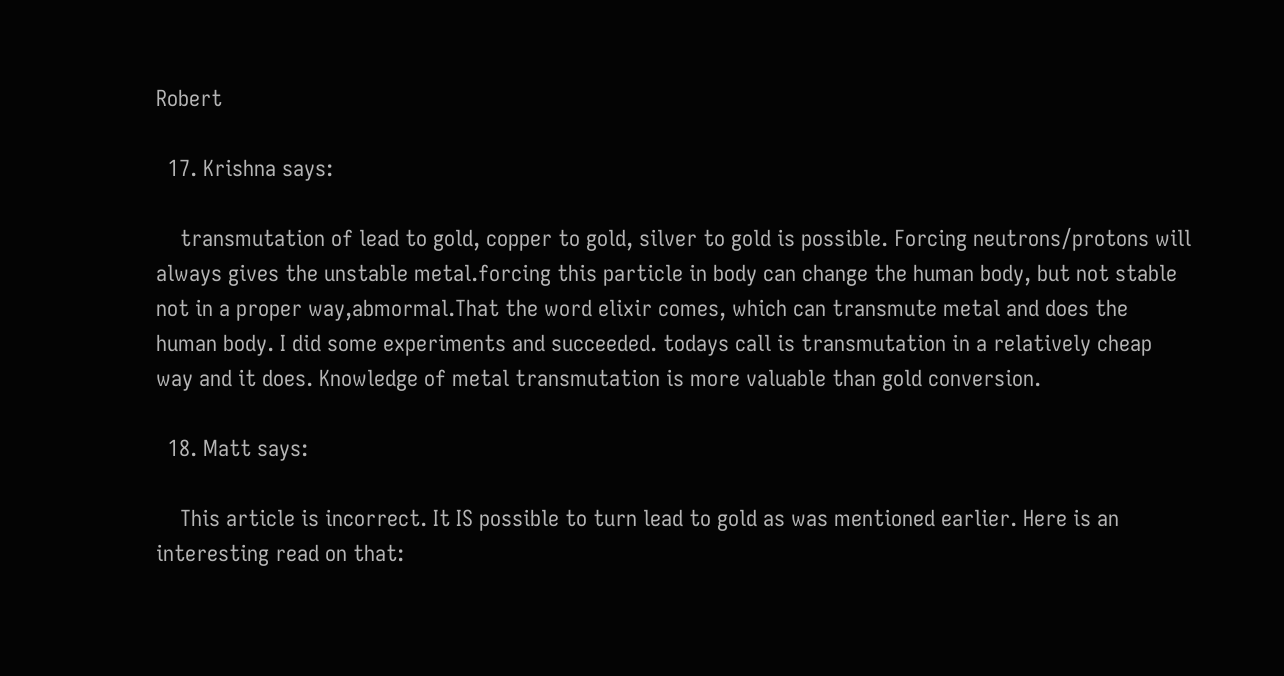Robert

  17. Krishna says:

    transmutation of lead to gold, copper to gold, silver to gold is possible. Forcing neutrons/protons will always gives the unstable metal.forcing this particle in body can change the human body, but not stable not in a proper way,abmormal.That the word elixir comes, which can transmute metal and does the human body. I did some experiments and succeeded. todays call is transmutation in a relatively cheap way and it does. Knowledge of metal transmutation is more valuable than gold conversion.

  18. Matt says:

    This article is incorrect. It IS possible to turn lead to gold as was mentioned earlier. Here is an interesting read on that: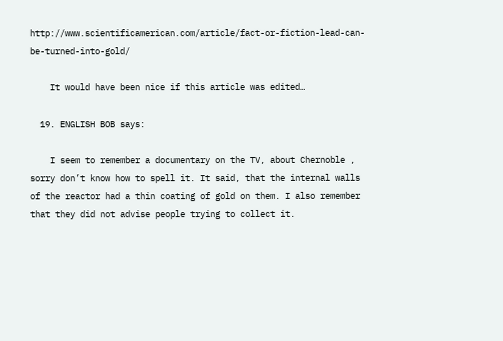http://www.scientificamerican.com/article/fact-or-fiction-lead-can-be-turned-into-gold/

    It would have been nice if this article was edited…

  19. ENGLISH BOB says:

    I seem to remember a documentary on the TV, about Chernoble , sorry don’t know how to spell it. It said, that the internal walls of the reactor had a thin coating of gold on them. I also remember that they did not advise people trying to collect it.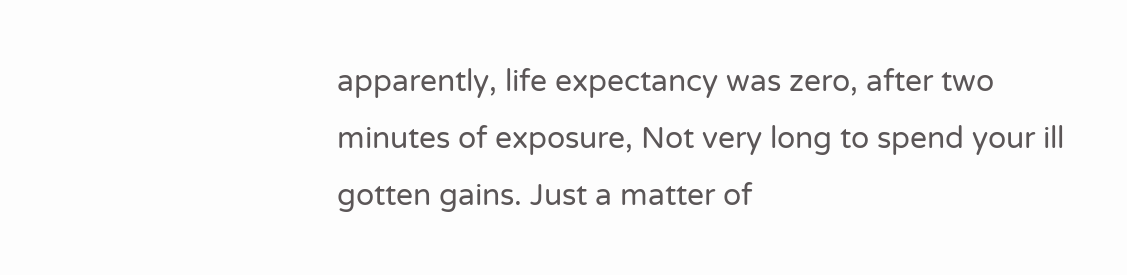apparently, life expectancy was zero, after two minutes of exposure, Not very long to spend your ill gotten gains. Just a matter of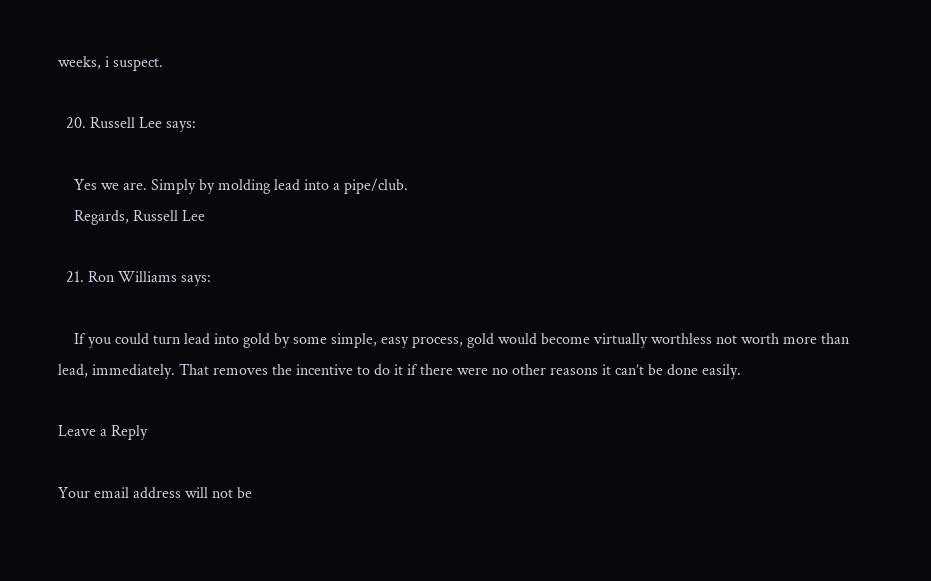weeks, i suspect.

  20. Russell Lee says:

    Yes we are. Simply by molding lead into a pipe/club.
    Regards, Russell Lee

  21. Ron Williams says:

    If you could turn lead into gold by some simple, easy process, gold would become virtually worthless not worth more than lead, immediately. That removes the incentive to do it if there were no other reasons it can’t be done easily.

Leave a Reply

Your email address will not be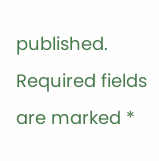published. Required fields are marked *